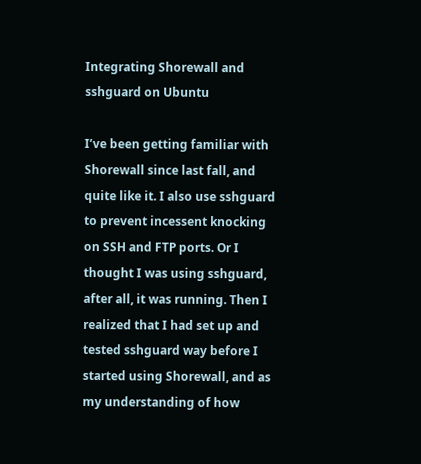Integrating Shorewall and sshguard on Ubuntu

I’ve been getting familiar with Shorewall since last fall, and quite like it. I also use sshguard to prevent incessent knocking on SSH and FTP ports. Or I thought I was using sshguard, after all, it was running. Then I realized that I had set up and tested sshguard way before I started using Shorewall, and as my understanding of how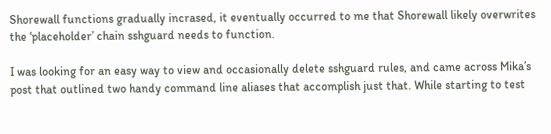Shorewall functions gradually incrased, it eventually occurred to me that Shorewall likely overwrites the ‘placeholder’ chain sshguard needs to function.

I was looking for an easy way to view and occasionally delete sshguard rules, and came across Mika’s post that outlined two handy command line aliases that accomplish just that. While starting to test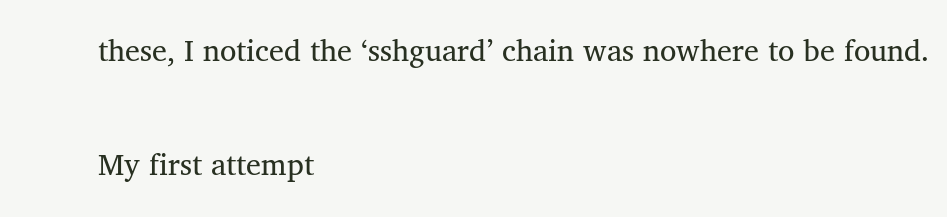these, I noticed the ‘sshguard’ chain was nowhere to be found.

My first attempt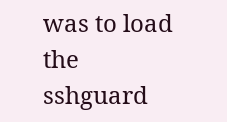was to load the sshguard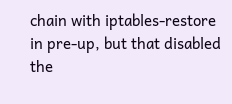chain with iptables-restore in pre-up, but that disabled the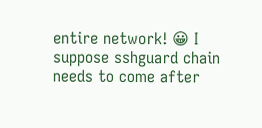entire network! 😀 I suppose sshguard chain needs to come after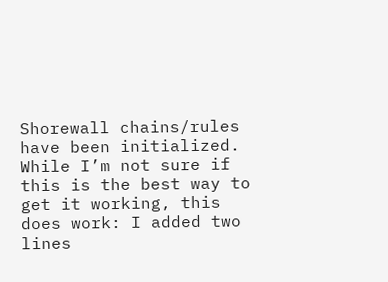Shorewall chains/rules have been initialized. While I’m not sure if this is the best way to get it working, this does work: I added two lines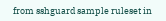from sshguard sample ruleset in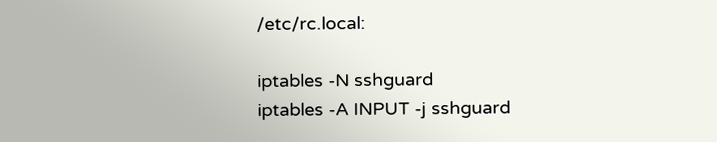/etc/rc.local:

iptables -N sshguard
iptables -A INPUT -j sshguard